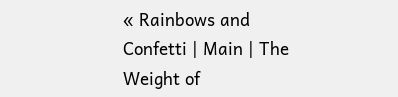« Rainbows and Confetti | Main | The Weight of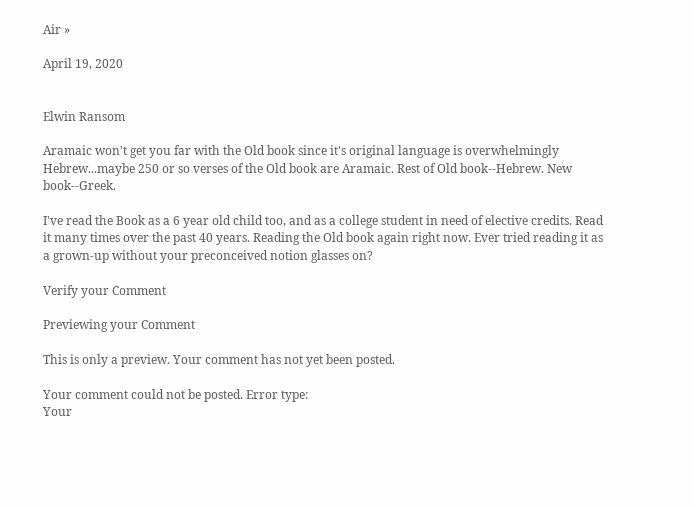Air »

April 19, 2020


Elwin Ransom

Aramaic won't get you far with the Old book since it's original language is overwhelmingly Hebrew...maybe 250 or so verses of the Old book are Aramaic. Rest of Old book--Hebrew. New book--Greek.

I've read the Book as a 6 year old child too, and as a college student in need of elective credits. Read it many times over the past 40 years. Reading the Old book again right now. Ever tried reading it as a grown-up without your preconceived notion glasses on?

Verify your Comment

Previewing your Comment

This is only a preview. Your comment has not yet been posted.

Your comment could not be posted. Error type:
Your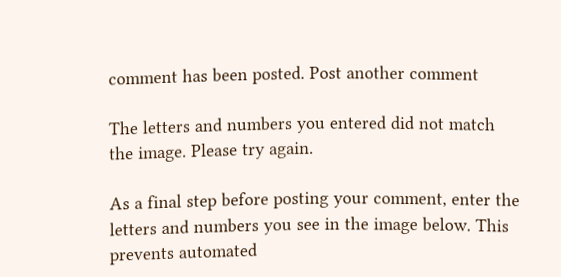comment has been posted. Post another comment

The letters and numbers you entered did not match the image. Please try again.

As a final step before posting your comment, enter the letters and numbers you see in the image below. This prevents automated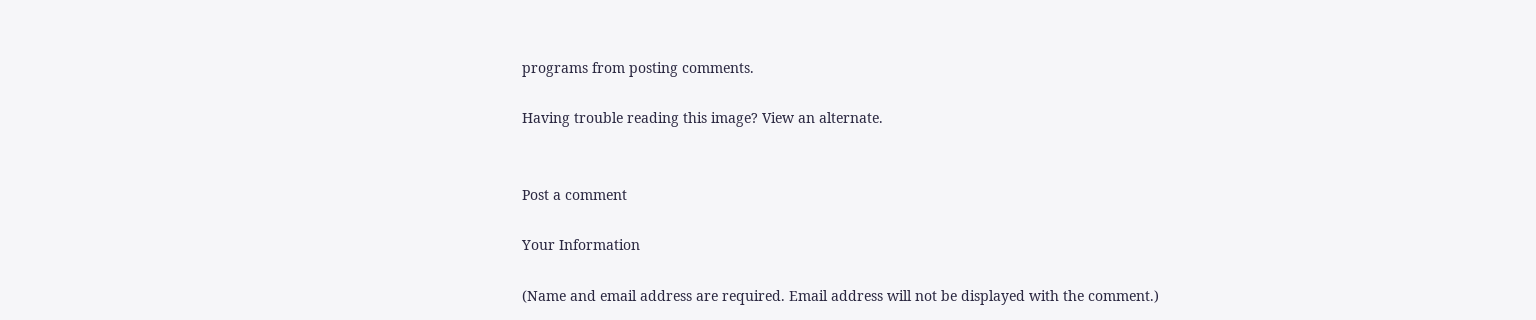programs from posting comments.

Having trouble reading this image? View an alternate.


Post a comment

Your Information

(Name and email address are required. Email address will not be displayed with the comment.)